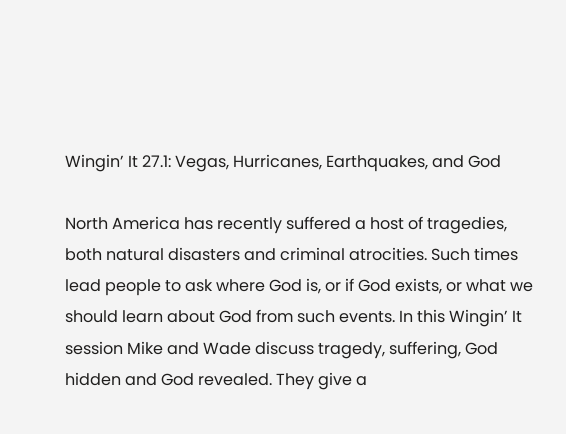Wingin’ It 27.1: Vegas, Hurricanes, Earthquakes, and God

North America has recently suffered a host of tragedies, both natural disasters and criminal atrocities. Such times lead people to ask where God is, or if God exists, or what we should learn about God from such events. In this Wingin’ It session Mike and Wade discuss tragedy, suffering, God hidden and God revealed. They give a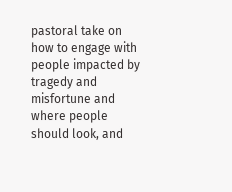pastoral take on how to engage with people impacted by tragedy and misfortune and where people should look, and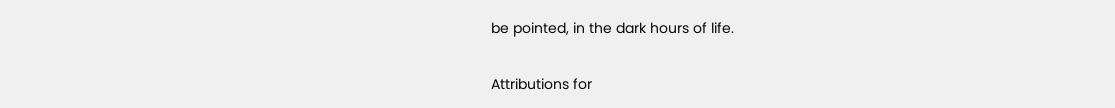be pointed, in the dark hours of life.

Attributions for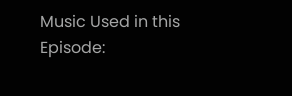Music Used in this Episode: